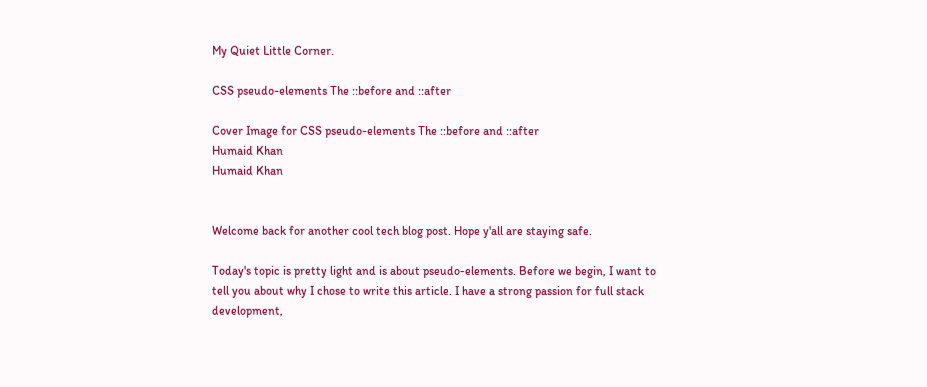My Quiet Little Corner.

CSS pseudo-elements The ::before and ::after

Cover Image for CSS pseudo-elements The ::before and ::after
Humaid Khan
Humaid Khan


Welcome back for another cool tech blog post. Hope y'all are staying safe.

Today's topic is pretty light and is about pseudo-elements. Before we begin, I want to tell you about why I chose to write this article. I have a strong passion for full stack development,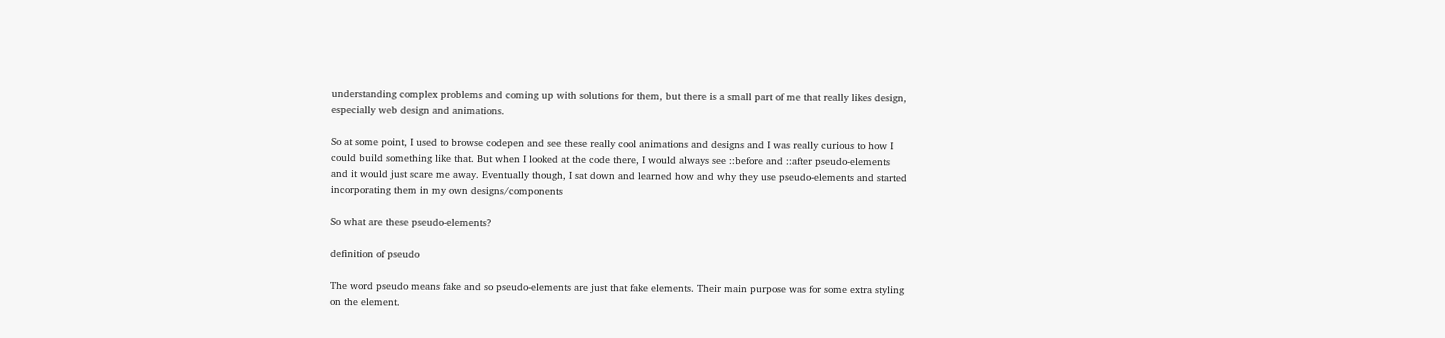understanding complex problems and coming up with solutions for them, but there is a small part of me that really likes design, especially web design and animations.

So at some point, I used to browse codepen and see these really cool animations and designs and I was really curious to how I could build something like that. But when I looked at the code there, I would always see ::before and ::after pseudo-elements and it would just scare me away. Eventually though, I sat down and learned how and why they use pseudo-elements and started incorporating them in my own designs/components

So what are these pseudo-elements?

definition of pseudo

The word pseudo means fake and so pseudo-elements are just that fake elements. Their main purpose was for some extra styling on the element.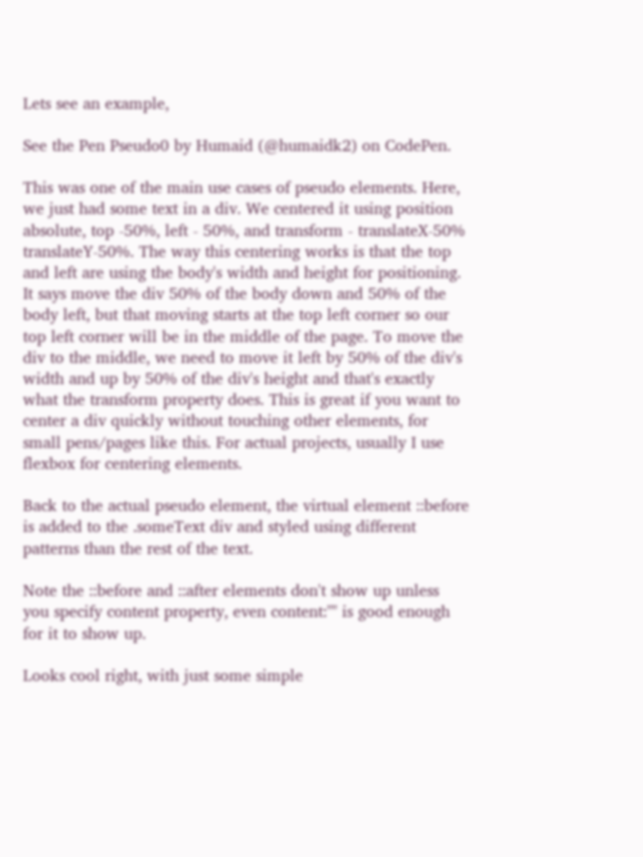Lets see an example,

See the Pen Pseudo0 by Humaid (@humaidk2) on CodePen.

This was one of the main use cases of pseudo elements. Here, we just had some text in a div. We centered it using position absolute, top -50%, left - 50%, and transform - translateX-50% translateY-50%. The way this centering works is that the top and left are using the body's width and height for positioning. It says move the div 50% of the body down and 50% of the body left, but that moving starts at the top left corner so our top left corner will be in the middle of the page. To move the div to the middle, we need to move it left by 50% of the div's width and up by 50% of the div's height and that's exactly what the transform property does. This is great if you want to center a div quickly without touching other elements, for small pens/pages like this. For actual projects, usually I use flexbox for centering elements.

Back to the actual pseudo element, the virtual element ::before is added to the .someText div and styled using different patterns than the rest of the text.

Note the ::before and ::after elements don't show up unless you specify content property, even content:"" is good enough for it to show up.

Looks cool right, with just some simple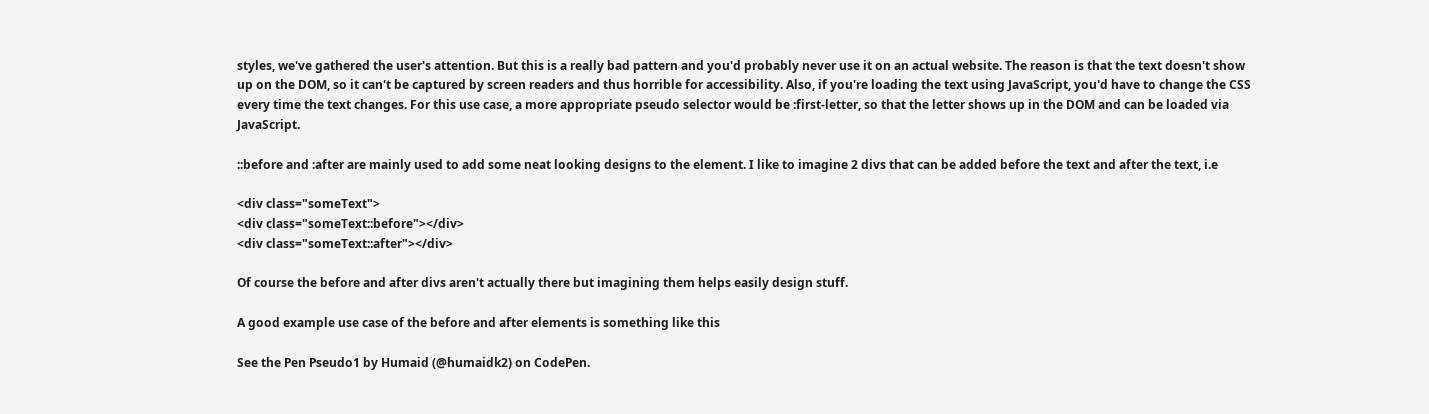styles, we've gathered the user's attention. But this is a really bad pattern and you'd probably never use it on an actual website. The reason is that the text doesn't show up on the DOM, so it can't be captured by screen readers and thus horrible for accessibility. Also, if you're loading the text using JavaScript, you'd have to change the CSS every time the text changes. For this use case, a more appropriate pseudo selector would be :first-letter, so that the letter shows up in the DOM and can be loaded via JavaScript.

::before and :after are mainly used to add some neat looking designs to the element. I like to imagine 2 divs that can be added before the text and after the text, i.e

<div class="someText">
<div class="someText::before"></div>
<div class="someText::after"></div>

Of course the before and after divs aren't actually there but imagining them helps easily design stuff.

A good example use case of the before and after elements is something like this

See the Pen Pseudo1 by Humaid (@humaidk2) on CodePen.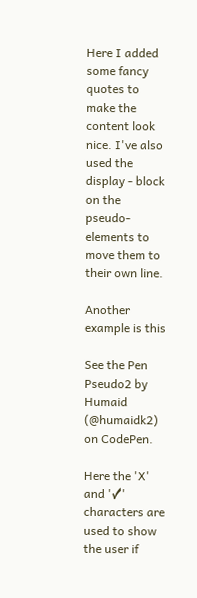Here I added some fancy quotes to make the content look nice. I've also used the display - block on the pseudo-elements to move them to their own line.

Another example is this

See the Pen Pseudo2 by Humaid (@humaidk2) on CodePen.

Here the 'X' and '✓' characters are used to show the user if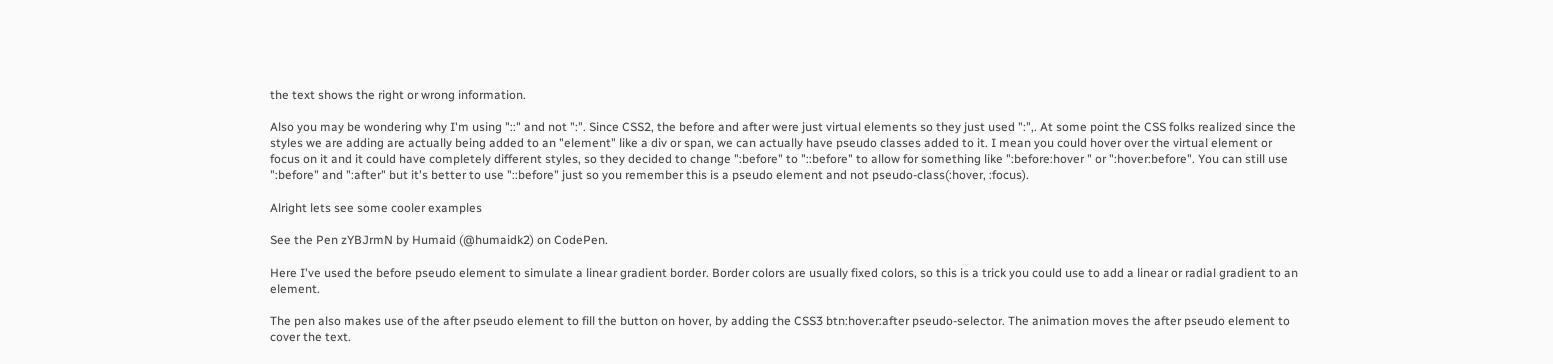the text shows the right or wrong information.

Also you may be wondering why I'm using "::" and not ":". Since CSS2, the before and after were just virtual elements so they just used ":",. At some point the CSS folks realized since the styles we are adding are actually being added to an "element" like a div or span, we can actually have pseudo classes added to it. I mean you could hover over the virtual element or focus on it and it could have completely different styles, so they decided to change ":before" to "::before" to allow for something like ":before:hover " or ":hover:before". You can still use ":before" and ":after" but it's better to use "::before" just so you remember this is a pseudo element and not pseudo-class(:hover, :focus).

Alright lets see some cooler examples

See the Pen zYBJrmN by Humaid (@humaidk2) on CodePen.

Here I've used the before pseudo element to simulate a linear gradient border. Border colors are usually fixed colors, so this is a trick you could use to add a linear or radial gradient to an element.

The pen also makes use of the after pseudo element to fill the button on hover, by adding the CSS3 btn:hover:after pseudo-selector. The animation moves the after pseudo element to cover the text.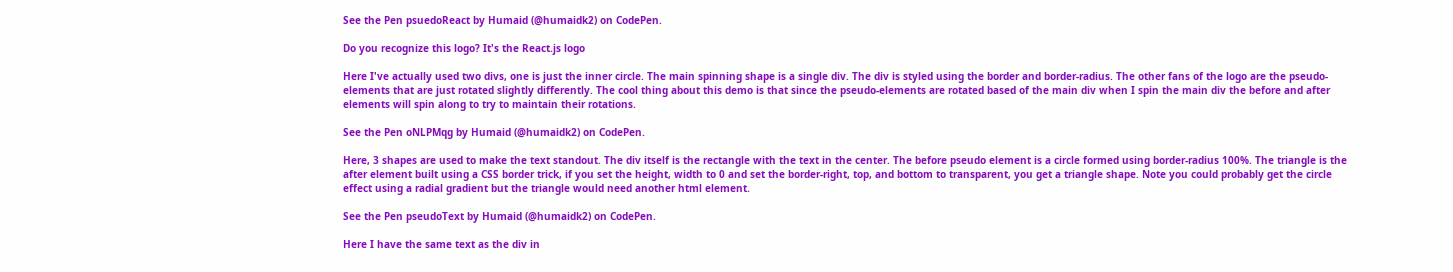See the Pen psuedoReact by Humaid (@humaidk2) on CodePen.

Do you recognize this logo? It's the React.js logo

Here I've actually used two divs, one is just the inner circle. The main spinning shape is a single div. The div is styled using the border and border-radius. The other fans of the logo are the pseudo-elements that are just rotated slightly differently. The cool thing about this demo is that since the pseudo-elements are rotated based of the main div when I spin the main div the before and after elements will spin along to try to maintain their rotations.

See the Pen oNLPMqg by Humaid (@humaidk2) on CodePen.

Here, 3 shapes are used to make the text standout. The div itself is the rectangle with the text in the center. The before pseudo element is a circle formed using border-radius 100%. The triangle is the after element built using a CSS border trick, if you set the height, width to 0 and set the border-right, top, and bottom to transparent, you get a triangle shape. Note you could probably get the circle effect using a radial gradient but the triangle would need another html element.

See the Pen pseudoText by Humaid (@humaidk2) on CodePen.

Here I have the same text as the div in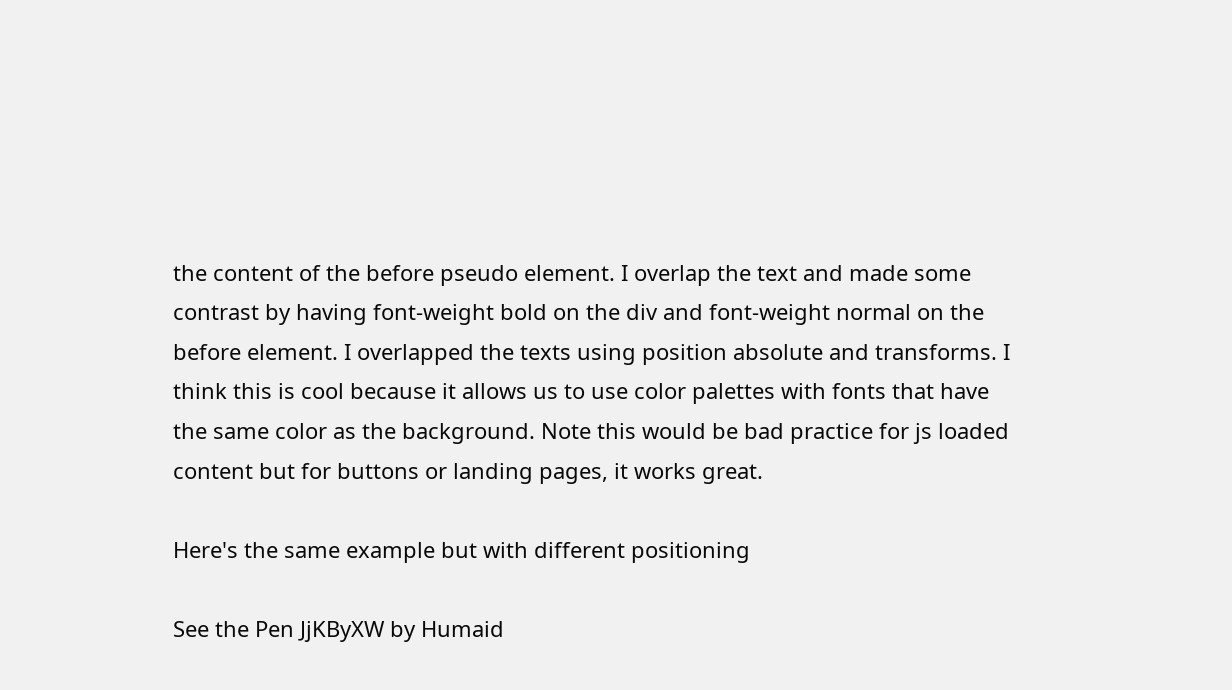the content of the before pseudo element. I overlap the text and made some contrast by having font-weight bold on the div and font-weight normal on the before element. I overlapped the texts using position absolute and transforms. I think this is cool because it allows us to use color palettes with fonts that have the same color as the background. Note this would be bad practice for js loaded content but for buttons or landing pages, it works great.

Here's the same example but with different positioning

See the Pen JjKByXW by Humaid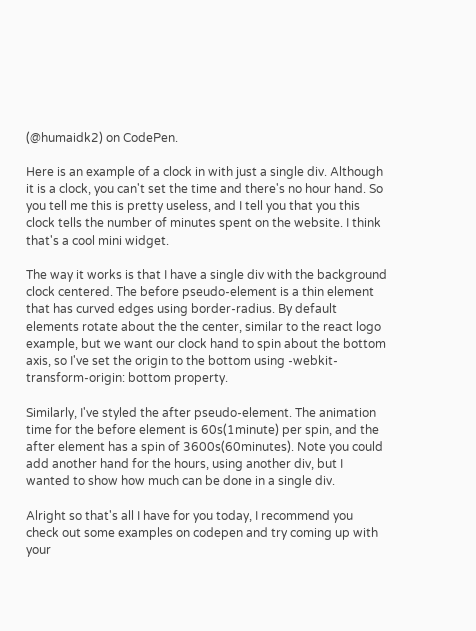(@humaidk2) on CodePen.

Here is an example of a clock in with just a single div. Although it is a clock, you can't set the time and there's no hour hand. So you tell me this is pretty useless, and I tell you that you this clock tells the number of minutes spent on the website. I think that's a cool mini widget.

The way it works is that I have a single div with the background clock centered. The before pseudo-element is a thin element that has curved edges using border-radius. By default elements rotate about the the center, similar to the react logo example, but we want our clock hand to spin about the bottom axis, so I've set the origin to the bottom using -webkit-transform-origin: bottom property.

Similarly, I've styled the after pseudo-element. The animation time for the before element is 60s(1minute) per spin, and the after element has a spin of 3600s(60minutes). Note you could add another hand for the hours, using another div, but I wanted to show how much can be done in a single div.

Alright so that's all I have for you today, I recommend you check out some examples on codepen and try coming up with your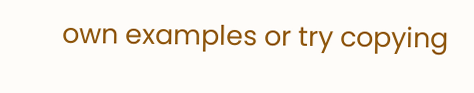own examples or try copying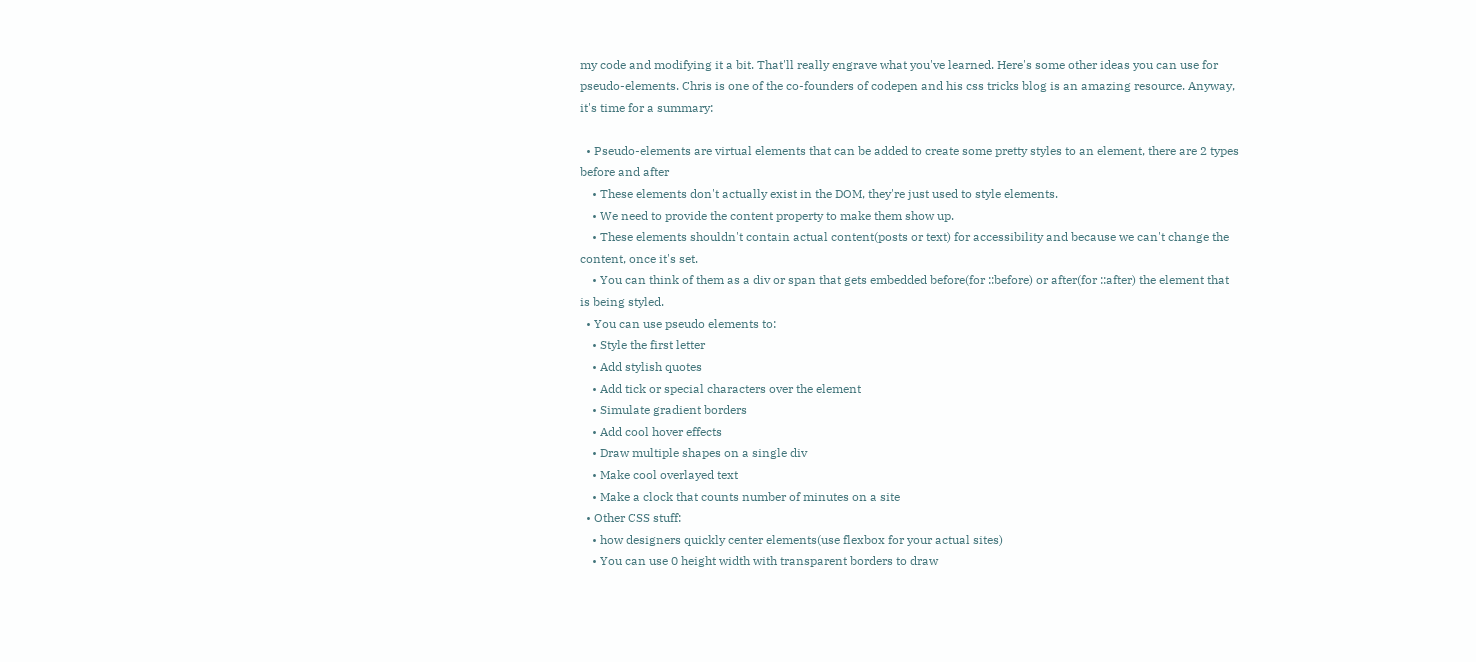my code and modifying it a bit. That'll really engrave what you've learned. Here's some other ideas you can use for pseudo-elements. Chris is one of the co-founders of codepen and his css tricks blog is an amazing resource. Anyway, it's time for a summary:

  • Pseudo-elements are virtual elements that can be added to create some pretty styles to an element, there are 2 types before and after
    • These elements don't actually exist in the DOM, they're just used to style elements.
    • We need to provide the content property to make them show up.
    • These elements shouldn't contain actual content(posts or text) for accessibility and because we can't change the content, once it's set.
    • You can think of them as a div or span that gets embedded before(for ::before) or after(for ::after) the element that is being styled.
  • You can use pseudo elements to:
    • Style the first letter
    • Add stylish quotes
    • Add tick or special characters over the element
    • Simulate gradient borders
    • Add cool hover effects
    • Draw multiple shapes on a single div
    • Make cool overlayed text
    • Make a clock that counts number of minutes on a site
  • Other CSS stuff:
    • how designers quickly center elements(use flexbox for your actual sites)
    • You can use 0 height width with transparent borders to draw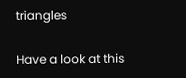triangles

Have a look at this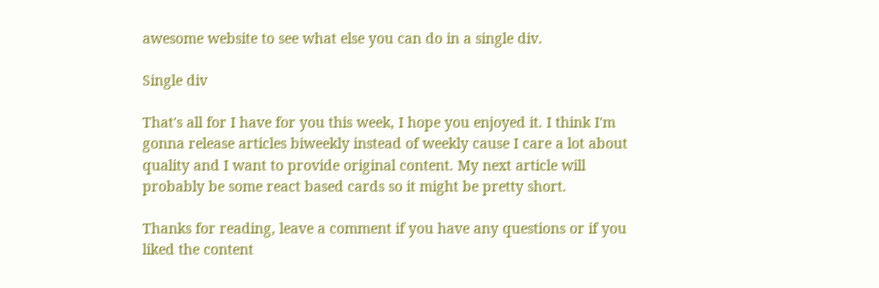awesome website to see what else you can do in a single div.

Single div

That's all for I have for you this week, I hope you enjoyed it. I think I'm gonna release articles biweekly instead of weekly cause I care a lot about quality and I want to provide original content. My next article will probably be some react based cards so it might be pretty short.

Thanks for reading, leave a comment if you have any questions or if you liked the content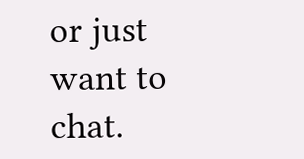or just want to chat.